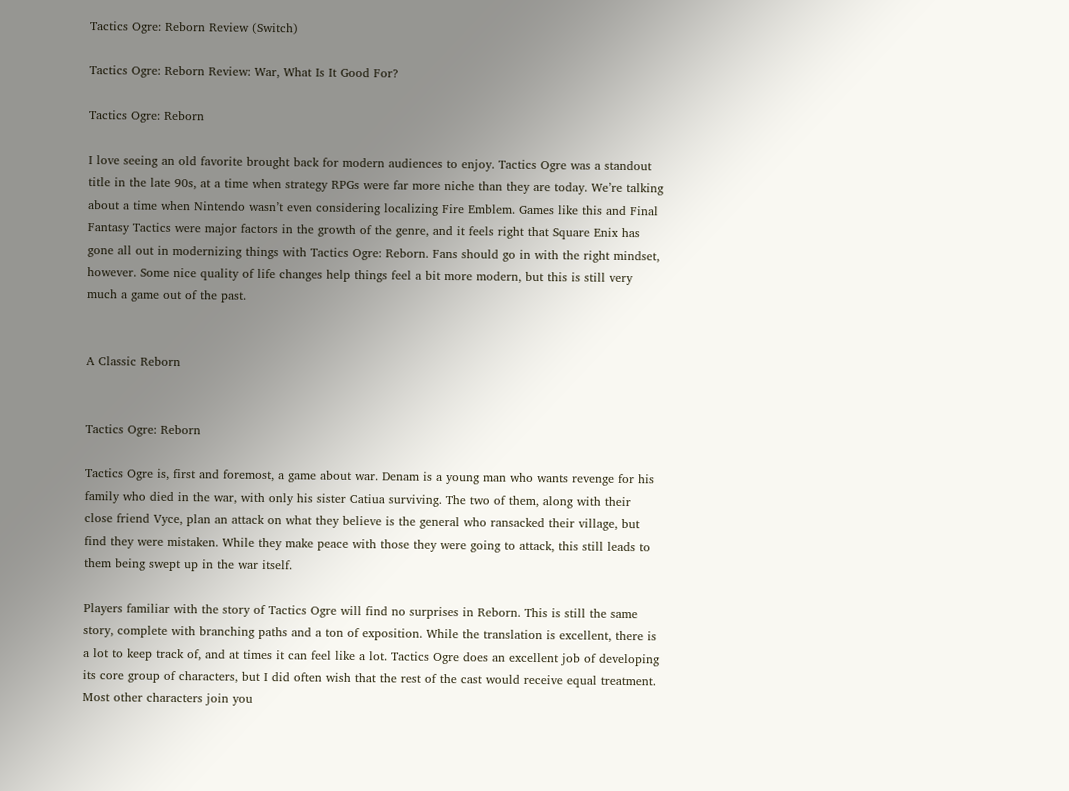Tactics Ogre: Reborn Review (Switch)

Tactics Ogre: Reborn Review: War, What Is It Good For?

Tactics Ogre: Reborn

I love seeing an old favorite brought back for modern audiences to enjoy. Tactics Ogre was a standout title in the late 90s, at a time when strategy RPGs were far more niche than they are today. We’re talking about a time when Nintendo wasn’t even considering localizing Fire Emblem. Games like this and Final Fantasy Tactics were major factors in the growth of the genre, and it feels right that Square Enix has gone all out in modernizing things with Tactics Ogre: Reborn. Fans should go in with the right mindset, however. Some nice quality of life changes help things feel a bit more modern, but this is still very much a game out of the past.


A Classic Reborn


Tactics Ogre: Reborn

Tactics Ogre is, first and foremost, a game about war. Denam is a young man who wants revenge for his family who died in the war, with only his sister Catiua surviving. The two of them, along with their close friend Vyce, plan an attack on what they believe is the general who ransacked their village, but find they were mistaken. While they make peace with those they were going to attack, this still leads to them being swept up in the war itself.

Players familiar with the story of Tactics Ogre will find no surprises in Reborn. This is still the same story, complete with branching paths and a ton of exposition. While the translation is excellent, there is a lot to keep track of, and at times it can feel like a lot. Tactics Ogre does an excellent job of developing its core group of characters, but I did often wish that the rest of the cast would receive equal treatment. Most other characters join you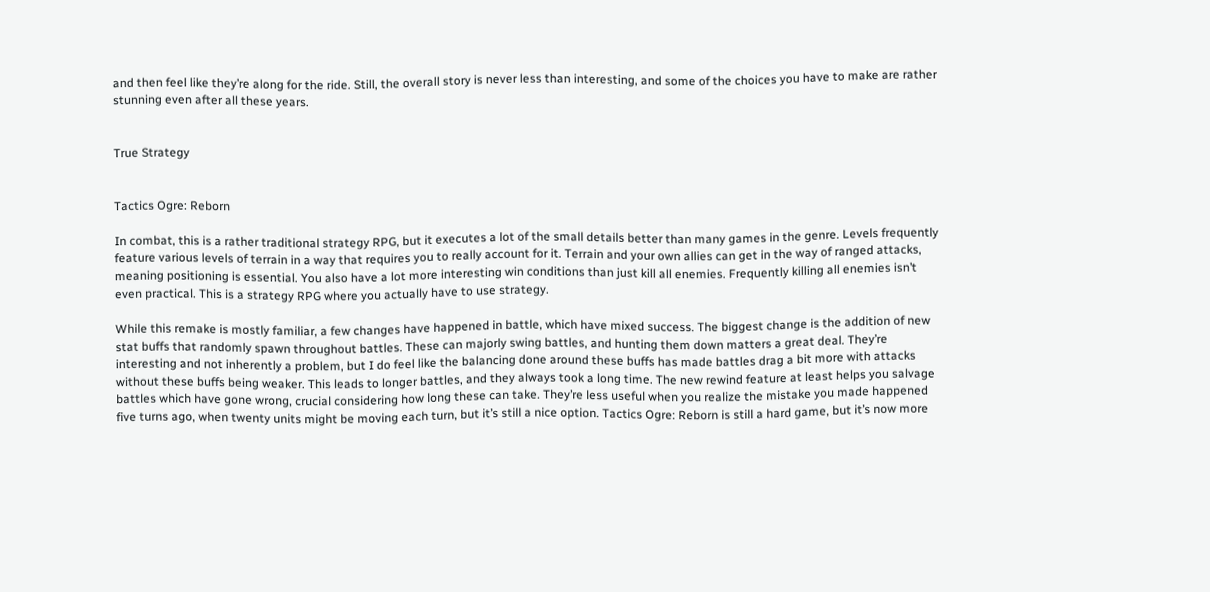and then feel like they’re along for the ride. Still, the overall story is never less than interesting, and some of the choices you have to make are rather stunning even after all these years.


True Strategy


Tactics Ogre: Reborn

In combat, this is a rather traditional strategy RPG, but it executes a lot of the small details better than many games in the genre. Levels frequently feature various levels of terrain in a way that requires you to really account for it. Terrain and your own allies can get in the way of ranged attacks, meaning positioning is essential. You also have a lot more interesting win conditions than just kill all enemies. Frequently killing all enemies isn’t even practical. This is a strategy RPG where you actually have to use strategy.

While this remake is mostly familiar, a few changes have happened in battle, which have mixed success. The biggest change is the addition of new stat buffs that randomly spawn throughout battles. These can majorly swing battles, and hunting them down matters a great deal. They’re interesting and not inherently a problem, but I do feel like the balancing done around these buffs has made battles drag a bit more with attacks without these buffs being weaker. This leads to longer battles, and they always took a long time. The new rewind feature at least helps you salvage battles which have gone wrong, crucial considering how long these can take. They’re less useful when you realize the mistake you made happened five turns ago, when twenty units might be moving each turn, but it’s still a nice option. Tactics Ogre: Reborn is still a hard game, but it’s now more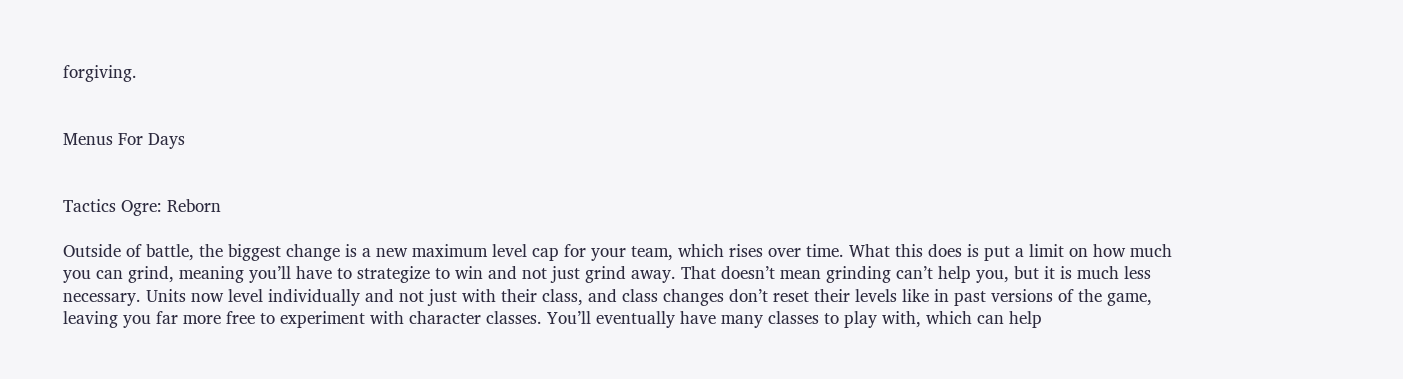forgiving.


Menus For Days


Tactics Ogre: Reborn

Outside of battle, the biggest change is a new maximum level cap for your team, which rises over time. What this does is put a limit on how much you can grind, meaning you’ll have to strategize to win and not just grind away. That doesn’t mean grinding can’t help you, but it is much less necessary. Units now level individually and not just with their class, and class changes don’t reset their levels like in past versions of the game, leaving you far more free to experiment with character classes. You’ll eventually have many classes to play with, which can help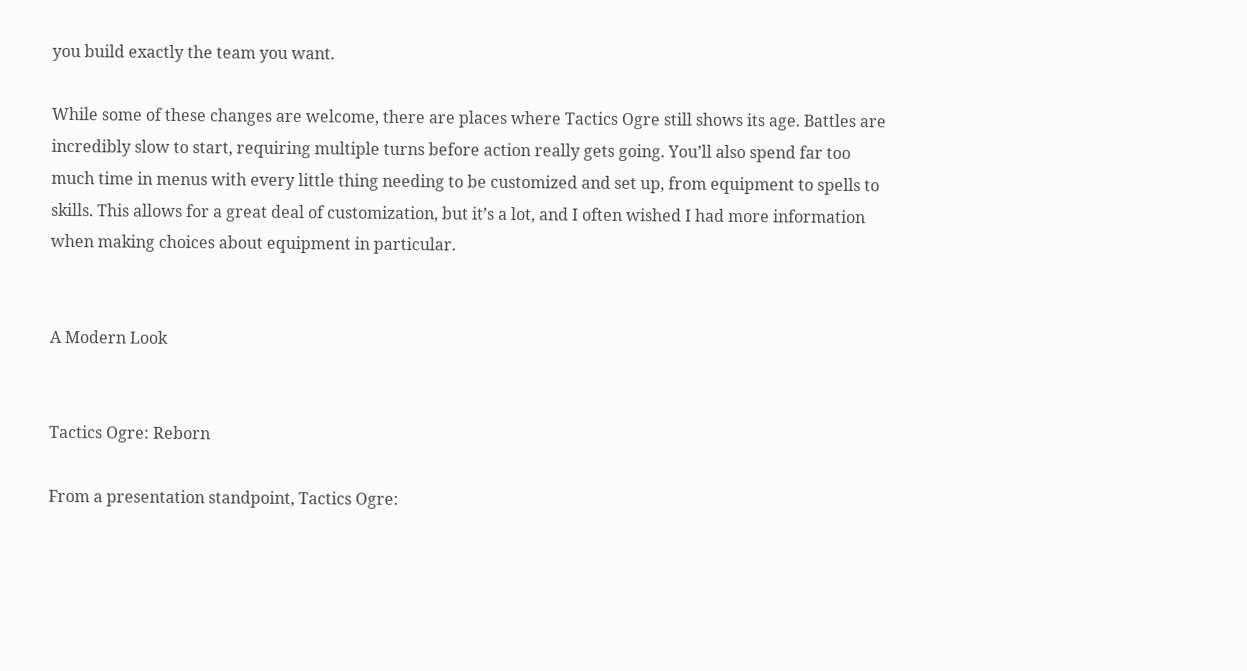you build exactly the team you want.

While some of these changes are welcome, there are places where Tactics Ogre still shows its age. Battles are incredibly slow to start, requiring multiple turns before action really gets going. You’ll also spend far too much time in menus with every little thing needing to be customized and set up, from equipment to spells to skills. This allows for a great deal of customization, but it’s a lot, and I often wished I had more information when making choices about equipment in particular.


A Modern Look


Tactics Ogre: Reborn

From a presentation standpoint, Tactics Ogre: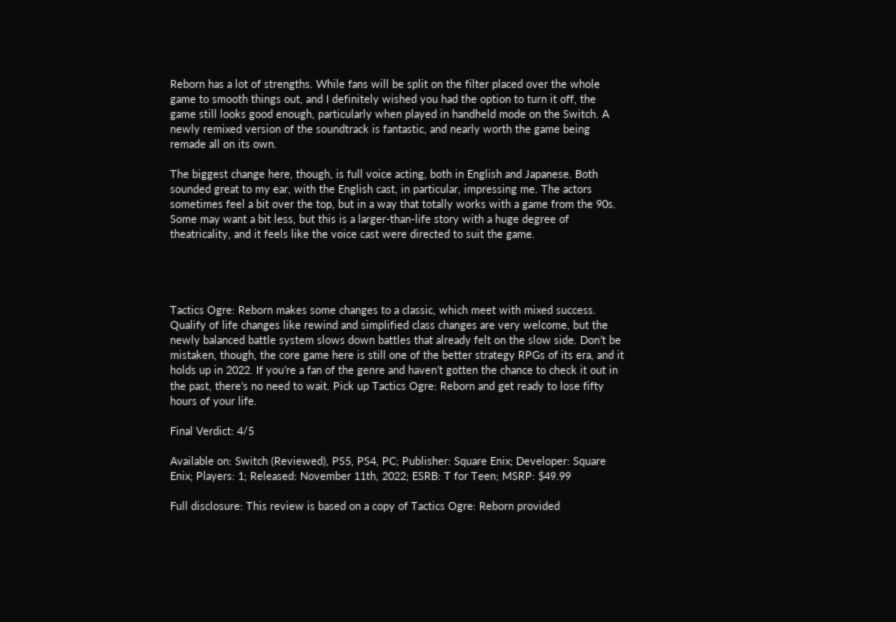Reborn has a lot of strengths. While fans will be split on the filter placed over the whole game to smooth things out, and I definitely wished you had the option to turn it off, the game still looks good enough, particularly when played in handheld mode on the Switch. A newly remixed version of the soundtrack is fantastic, and nearly worth the game being remade all on its own.

The biggest change here, though, is full voice acting, both in English and Japanese. Both sounded great to my ear, with the English cast, in particular, impressing me. The actors sometimes feel a bit over the top, but in a way that totally works with a game from the 90s. Some may want a bit less, but this is a larger-than-life story with a huge degree of theatricality, and it feels like the voice cast were directed to suit the game.




Tactics Ogre: Reborn makes some changes to a classic, which meet with mixed success. Qualify of life changes like rewind and simplified class changes are very welcome, but the newly balanced battle system slows down battles that already felt on the slow side. Don’t be mistaken, though, the core game here is still one of the better strategy RPGs of its era, and it holds up in 2022. If you’re a fan of the genre and haven’t gotten the chance to check it out in the past, there’s no need to wait. Pick up Tactics Ogre: Reborn and get ready to lose fifty hours of your life.

Final Verdict: 4/5

Available on: Switch (Reviewed), PS5, PS4, PC; Publisher: Square Enix; Developer: Square Enix; Players: 1; Released: November 11th, 2022; ESRB: T for Teen; MSRP: $49.99

Full disclosure: This review is based on a copy of Tactics Ogre: Reborn provided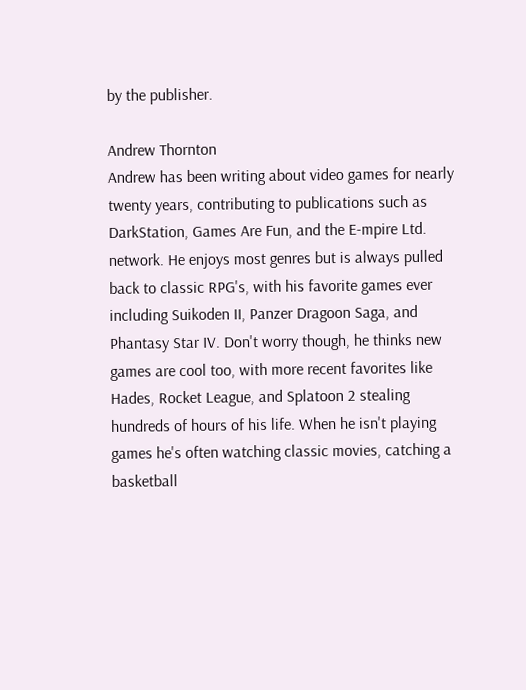by the publisher.

Andrew Thornton
Andrew has been writing about video games for nearly twenty years, contributing to publications such as DarkStation, Games Are Fun, and the E-mpire Ltd. network. He enjoys most genres but is always pulled back to classic RPG's, with his favorite games ever including Suikoden II, Panzer Dragoon Saga, and Phantasy Star IV. Don't worry though, he thinks new games are cool too, with more recent favorites like Hades, Rocket League, and Splatoon 2 stealing hundreds of hours of his life. When he isn't playing games he's often watching classic movies, catching a basketball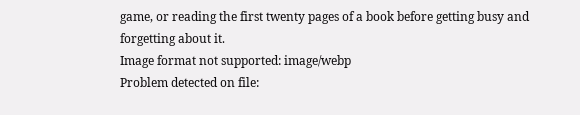game, or reading the first twenty pages of a book before getting busy and forgetting about it.
Image format not supported: image/webp
Problem detected on file: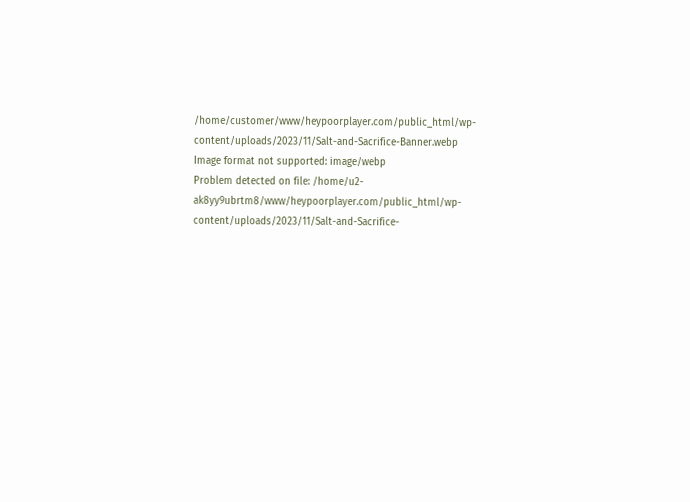/home/customer/www/heypoorplayer.com/public_html/wp-content/uploads/2023/11/Salt-and-Sacrifice-Banner.webp
Image format not supported: image/webp
Problem detected on file: /home/u2-ak8yy9ubrtm8/www/heypoorplayer.com/public_html/wp-content/uploads/2023/11/Salt-and-Sacrifice-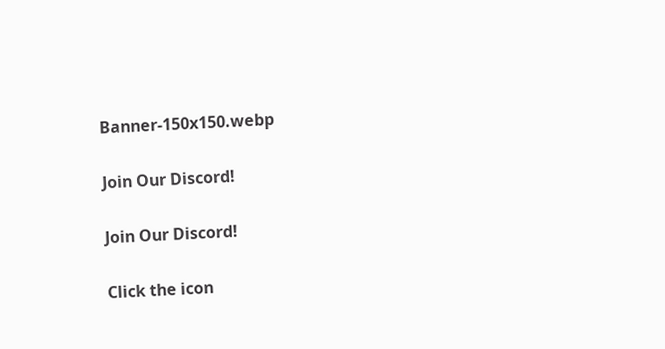Banner-150x150.webp

Join Our Discord!

Join Our Discord!

Click the icon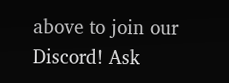above to join our Discord! Ask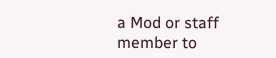a Mod or staff member to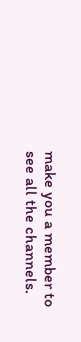make you a member to see all the channels.